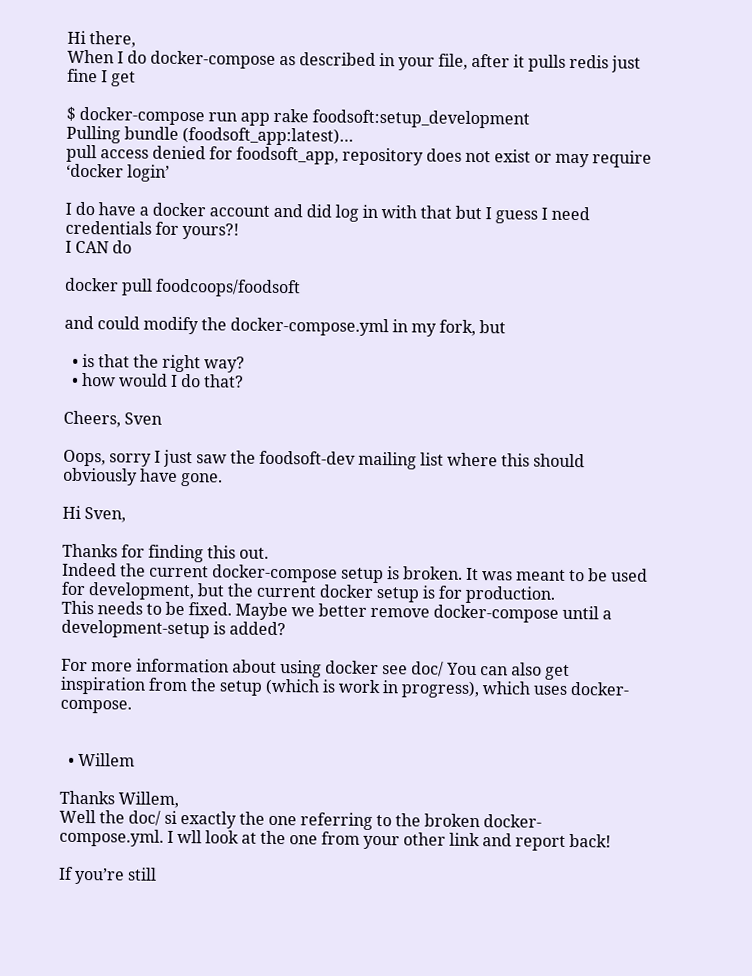Hi there,
When I do docker-compose as described in your file, after it pulls redis just fine I get

$ docker-compose run app rake foodsoft:setup_development
Pulling bundle (foodsoft_app:latest)…
pull access denied for foodsoft_app, repository does not exist or may require ‘docker login’

I do have a docker account and did log in with that but I guess I need credentials for yours?!
I CAN do

docker pull foodcoops/foodsoft

and could modify the docker-compose.yml in my fork, but

  • is that the right way?
  • how would I do that?

Cheers, Sven

Oops, sorry I just saw the foodsoft-dev mailing list where this should obviously have gone.

Hi Sven,

Thanks for finding this out.
Indeed the current docker-compose setup is broken. It was meant to be used for development, but the current docker setup is for production.
This needs to be fixed. Maybe we better remove docker-compose until a development-setup is added?

For more information about using docker see doc/ You can also get inspiration from the setup (which is work in progress), which uses docker-compose.


  • Willem

Thanks Willem,
Well the doc/ si exactly the one referring to the broken docker-compose.yml. I wll look at the one from your other link and report back!

If you’re still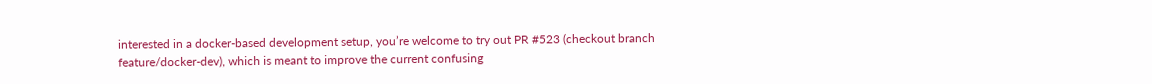interested in a docker-based development setup, you’re welcome to try out PR #523 (checkout branch feature/docker-dev), which is meant to improve the current confusing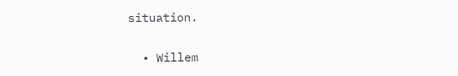situation.

  • Willem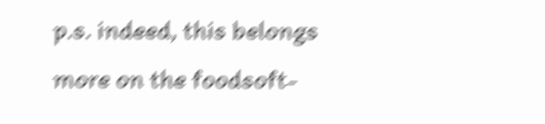p.s. indeed, this belongs more on the foodsoft-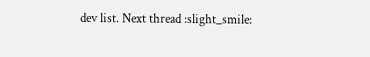dev list. Next thread :slight_smile: